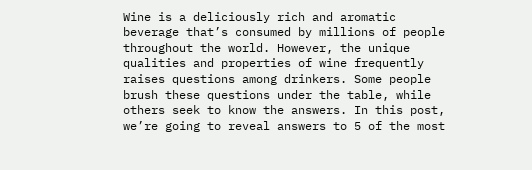Wine is a deliciously rich and aromatic beverage that’s consumed by millions of people throughout the world. However, the unique qualities and properties of wine frequently raises questions among drinkers. Some people brush these questions under the table, while others seek to know the answers. In this post, we’re going to reveal answers to 5 of the most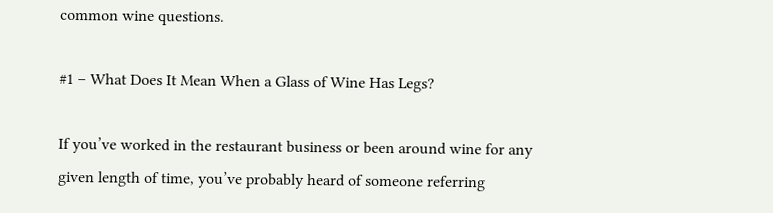common wine questions.

#1 – What Does It Mean When a Glass of Wine Has Legs?

If you’ve worked in the restaurant business or been around wine for any given length of time, you’ve probably heard of someone referring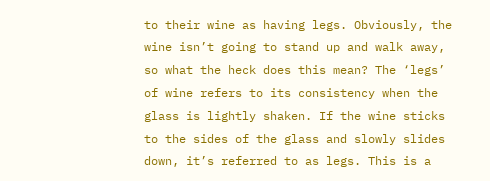to their wine as having legs. Obviously, the wine isn’t going to stand up and walk away, so what the heck does this mean? The ‘legs’ of wine refers to its consistency when the glass is lightly shaken. If the wine sticks to the sides of the glass and slowly slides down, it’s referred to as legs. This is a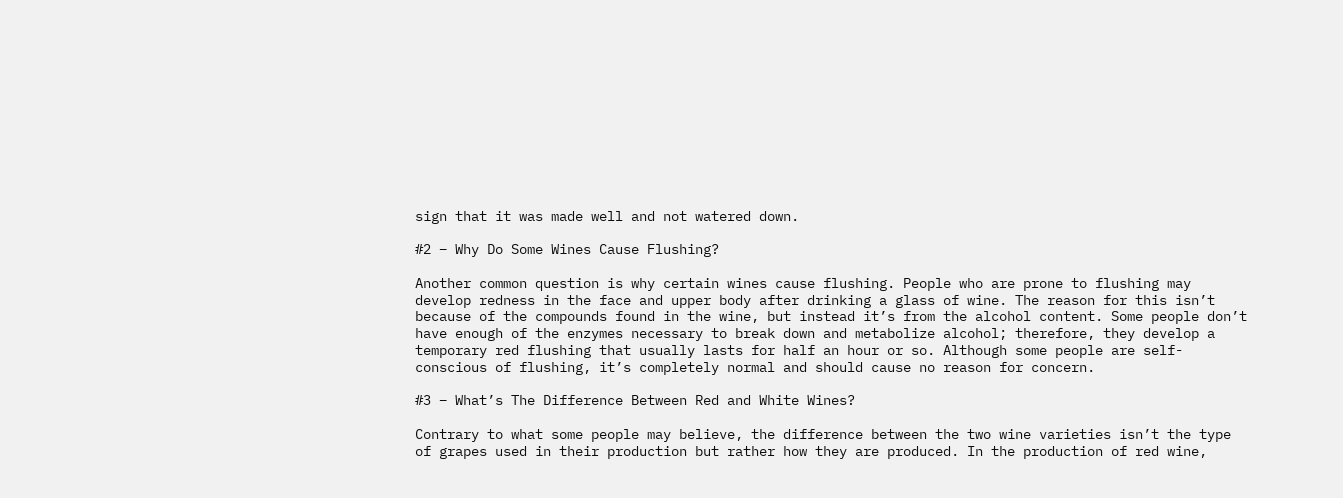sign that it was made well and not watered down.

#2 – Why Do Some Wines Cause Flushing?

Another common question is why certain wines cause flushing. People who are prone to flushing may develop redness in the face and upper body after drinking a glass of wine. The reason for this isn’t because of the compounds found in the wine, but instead it’s from the alcohol content. Some people don’t have enough of the enzymes necessary to break down and metabolize alcohol; therefore, they develop a temporary red flushing that usually lasts for half an hour or so. Although some people are self-conscious of flushing, it’s completely normal and should cause no reason for concern.

#3 – What’s The Difference Between Red and White Wines?

Contrary to what some people may believe, the difference between the two wine varieties isn’t the type of grapes used in their production but rather how they are produced. In the production of red wine,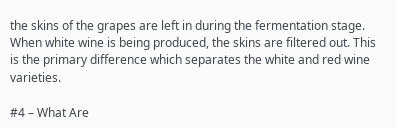the skins of the grapes are left in during the fermentation stage. When white wine is being produced, the skins are filtered out. This is the primary difference which separates the white and red wine varieties.

#4 – What Are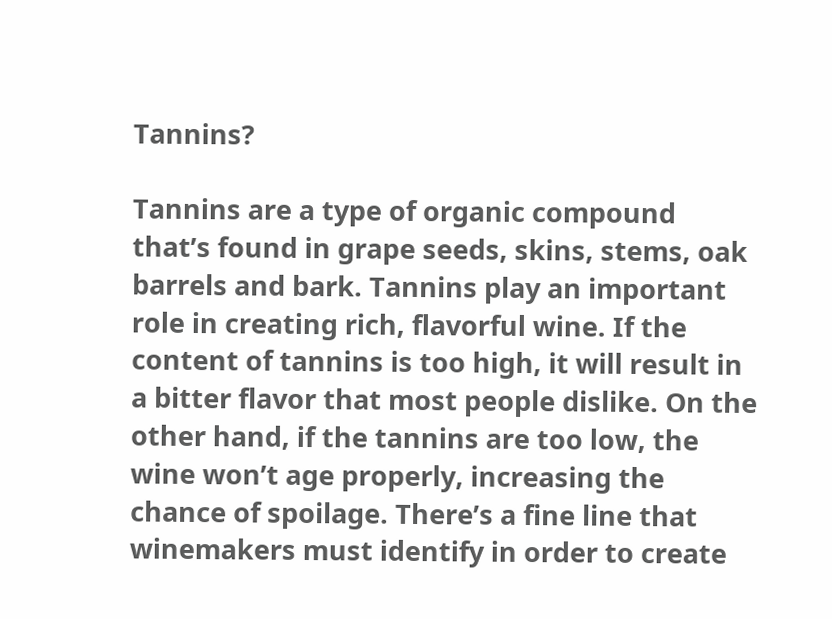Tannins?

Tannins are a type of organic compound that’s found in grape seeds, skins, stems, oak barrels and bark. Tannins play an important role in creating rich, flavorful wine. If the content of tannins is too high, it will result in a bitter flavor that most people dislike. On the other hand, if the tannins are too low, the wine won’t age properly, increasing the chance of spoilage. There’s a fine line that winemakers must identify in order to create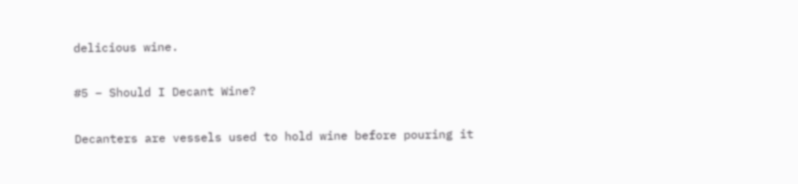delicious wine.

#5 – Should I Decant Wine?

Decanters are vessels used to hold wine before pouring it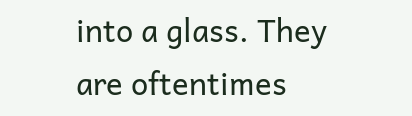into a glass. They are oftentimes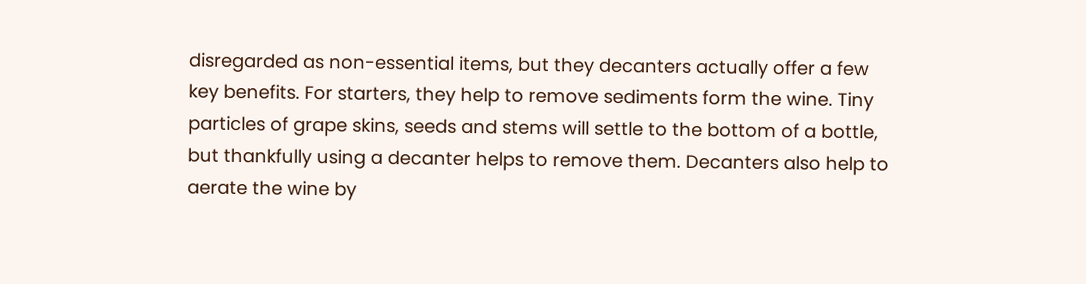disregarded as non-essential items, but they decanters actually offer a few key benefits. For starters, they help to remove sediments form the wine. Tiny particles of grape skins, seeds and stems will settle to the bottom of a bottle, but thankfully using a decanter helps to remove them. Decanters also help to aerate the wine by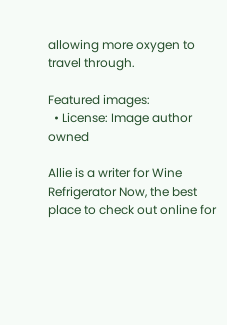allowing more oxygen to travel through.

Featured images:
  • License: Image author owned

Allie is a writer for Wine Refrigerator Now, the best place to check out online for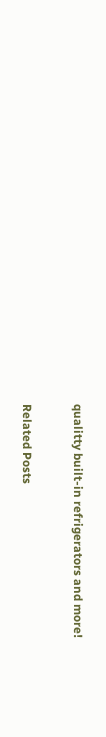qualitty built-in refrigerators and more!

Related Posts